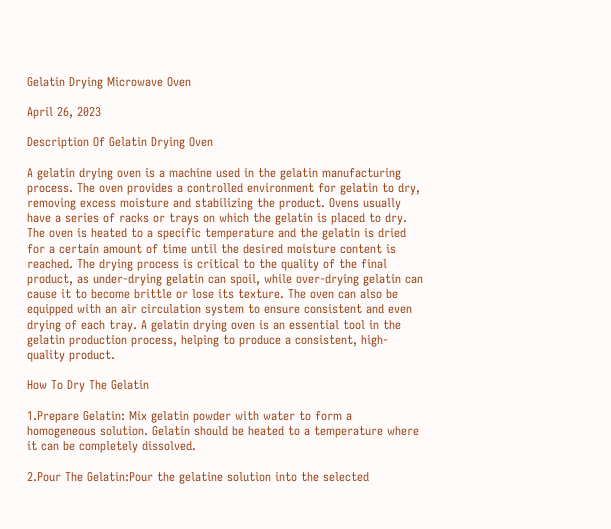Gelatin Drying Microwave Oven

April 26, 2023

Description Of Gelatin Drying Oven

A gelatin drying oven is a machine used in the gelatin manufacturing process. The oven provides a controlled environment for gelatin to dry, removing excess moisture and stabilizing the product. Ovens usually have a series of racks or trays on which the gelatin is placed to dry. The oven is heated to a specific temperature and the gelatin is dried for a certain amount of time until the desired moisture content is reached. The drying process is critical to the quality of the final product, as under-drying gelatin can spoil, while over-drying gelatin can cause it to become brittle or lose its texture. The oven can also be equipped with an air circulation system to ensure consistent and even drying of each tray. A gelatin drying oven is an essential tool in the gelatin production process, helping to produce a consistent, high-quality product.

How To Dry The Gelatin

1.Prepare Gelatin: Mix gelatin powder with water to form a homogeneous solution. Gelatin should be heated to a temperature where it can be completely dissolved.

2.Pour The Gelatin:Pour the gelatine solution into the selected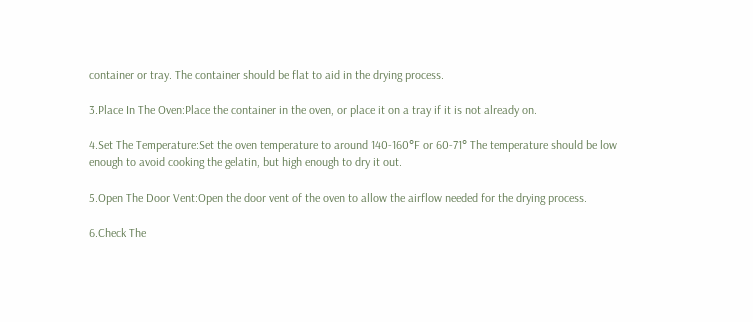container or tray. The container should be flat to aid in the drying process.

3.Place In The Oven:Place the container in the oven, or place it on a tray if it is not already on.

4.Set The Temperature:Set the oven temperature to around 140-160°F or 60-71° The temperature should be low enough to avoid cooking the gelatin, but high enough to dry it out.

5.Open The Door Vent:Open the door vent of the oven to allow the airflow needed for the drying process.

6.Check The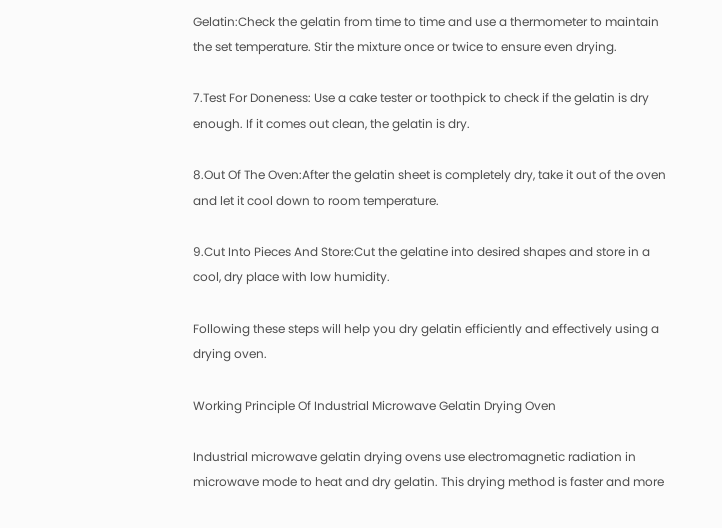Gelatin:Check the gelatin from time to time and use a thermometer to maintain the set temperature. Stir the mixture once or twice to ensure even drying.

7.Test For Doneness: Use a cake tester or toothpick to check if the gelatin is dry enough. If it comes out clean, the gelatin is dry.

8.Out Of The Oven:After the gelatin sheet is completely dry, take it out of the oven and let it cool down to room temperature.

9.Cut Into Pieces And Store:Cut the gelatine into desired shapes and store in a cool, dry place with low humidity.

Following these steps will help you dry gelatin efficiently and effectively using a drying oven.

Working Principle Of Industrial Microwave Gelatin Drying Oven

Industrial microwave gelatin drying ovens use electromagnetic radiation in microwave mode to heat and dry gelatin. This drying method is faster and more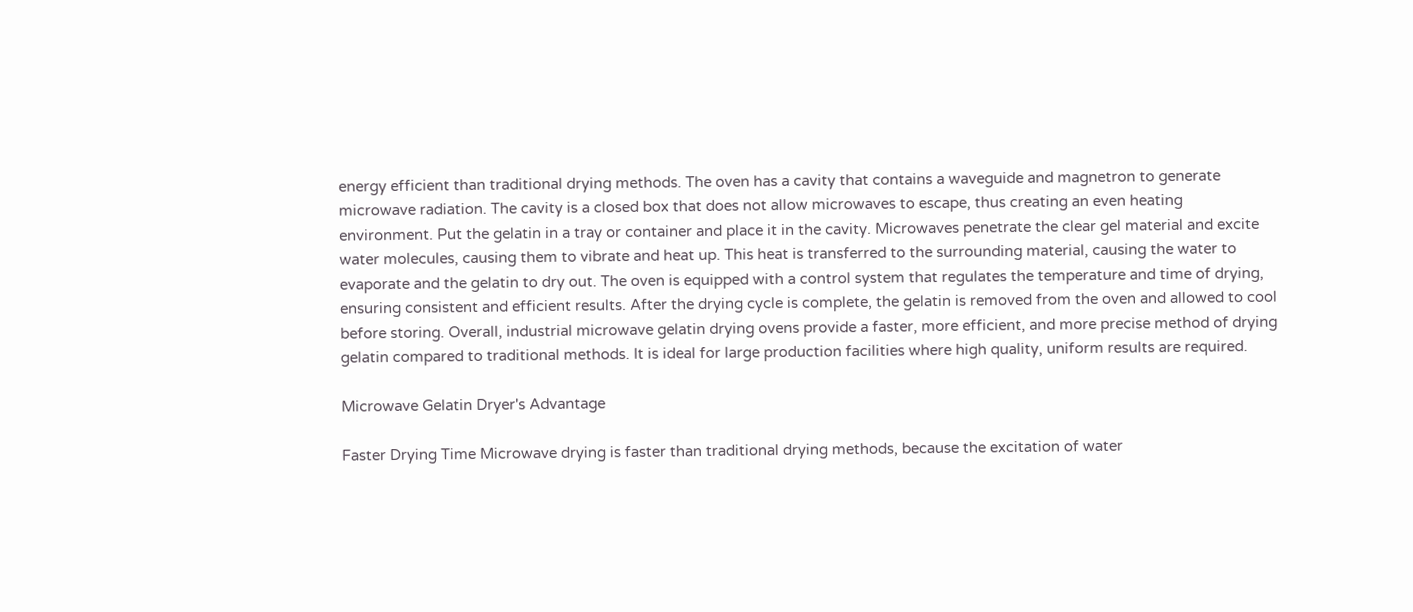energy efficient than traditional drying methods. The oven has a cavity that contains a waveguide and magnetron to generate microwave radiation. The cavity is a closed box that does not allow microwaves to escape, thus creating an even heating environment. Put the gelatin in a tray or container and place it in the cavity. Microwaves penetrate the clear gel material and excite water molecules, causing them to vibrate and heat up. This heat is transferred to the surrounding material, causing the water to evaporate and the gelatin to dry out. The oven is equipped with a control system that regulates the temperature and time of drying, ensuring consistent and efficient results. After the drying cycle is complete, the gelatin is removed from the oven and allowed to cool before storing. Overall, industrial microwave gelatin drying ovens provide a faster, more efficient, and more precise method of drying gelatin compared to traditional methods. It is ideal for large production facilities where high quality, uniform results are required.

Microwave Gelatin Dryer's Advantage

Faster Drying Time Microwave drying is faster than traditional drying methods, because the excitation of water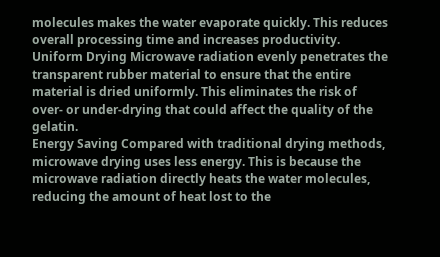molecules makes the water evaporate quickly. This reduces overall processing time and increases productivity.
Uniform Drying Microwave radiation evenly penetrates the transparent rubber material to ensure that the entire material is dried uniformly. This eliminates the risk of over- or under-drying that could affect the quality of the gelatin.
Energy Saving Compared with traditional drying methods, microwave drying uses less energy. This is because the microwave radiation directly heats the water molecules, reducing the amount of heat lost to the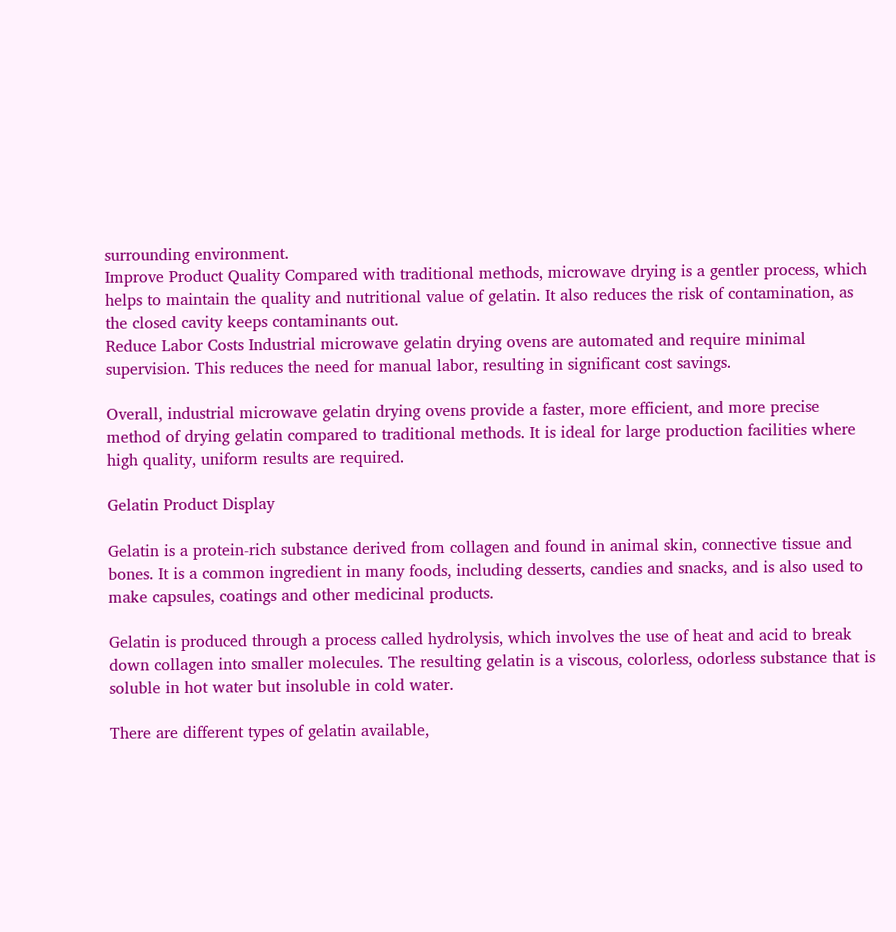surrounding environment.
Improve Product Quality Compared with traditional methods, microwave drying is a gentler process, which helps to maintain the quality and nutritional value of gelatin. It also reduces the risk of contamination, as the closed cavity keeps contaminants out.
Reduce Labor Costs Industrial microwave gelatin drying ovens are automated and require minimal supervision. This reduces the need for manual labor, resulting in significant cost savings.

Overall, industrial microwave gelatin drying ovens provide a faster, more efficient, and more precise method of drying gelatin compared to traditional methods. It is ideal for large production facilities where high quality, uniform results are required.

Gelatin Product Display

Gelatin is a protein-rich substance derived from collagen and found in animal skin, connective tissue and bones. It is a common ingredient in many foods, including desserts, candies and snacks, and is also used to make capsules, coatings and other medicinal products.

Gelatin is produced through a process called hydrolysis, which involves the use of heat and acid to break down collagen into smaller molecules. The resulting gelatin is a viscous, colorless, odorless substance that is soluble in hot water but insoluble in cold water.

There are different types of gelatin available,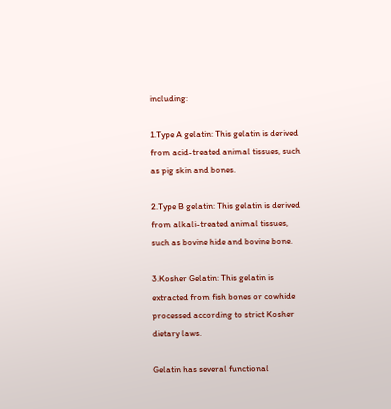including:

1.Type A gelatin: This gelatin is derived from acid-treated animal tissues, such as pig skin and bones.

2.Type B gelatin: This gelatin is derived from alkali-treated animal tissues, such as bovine hide and bovine bone.

3.Kosher Gelatin: This gelatin is extracted from fish bones or cowhide processed according to strict Kosher dietary laws.

Gelatin has several functional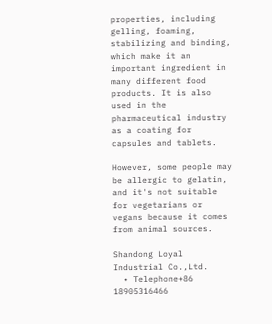properties, including gelling, foaming, stabilizing and binding, which make it an important ingredient in many different food products. It is also used in the pharmaceutical industry as a coating for capsules and tablets.

However, some people may be allergic to gelatin, and it's not suitable for vegetarians or vegans because it comes from animal sources.

Shandong Loyal Industrial Co.,Ltd.
  • Telephone+86 18905316466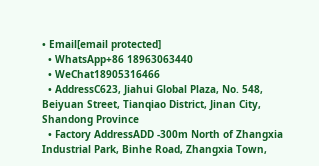• Email[email protected]
  • WhatsApp+86 18963063440
  • WeChat18905316466
  • AddressC623, Jiahui Global Plaza, No. 548, Beiyuan Street, Tianqiao District, Jinan City, Shandong Province
  • Factory AddressADD -300m North of Zhangxia Industrial Park, Binhe Road, Zhangxia Town,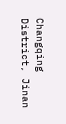Changqing District, Jinan